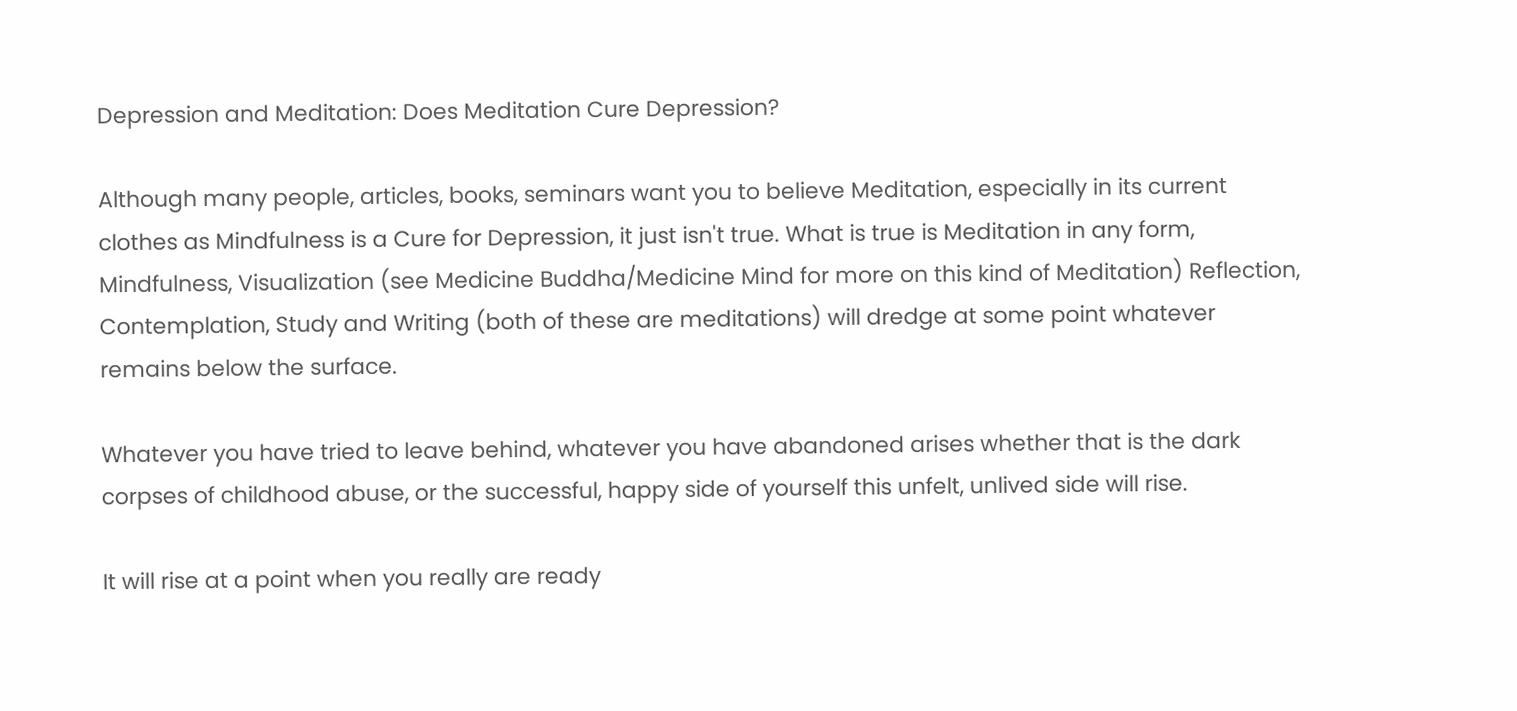Depression and Meditation: Does Meditation Cure Depression?

Although many people, articles, books, seminars want you to believe Meditation, especially in its current clothes as Mindfulness is a Cure for Depression, it just isn't true. What is true is Meditation in any form, Mindfulness, Visualization (see Medicine Buddha/Medicine Mind for more on this kind of Meditation) Reflection, Contemplation, Study and Writing (both of these are meditations) will dredge at some point whatever remains below the surface.

Whatever you have tried to leave behind, whatever you have abandoned arises whether that is the dark corpses of childhood abuse, or the successful, happy side of yourself this unfelt, unlived side will rise.

It will rise at a point when you really are ready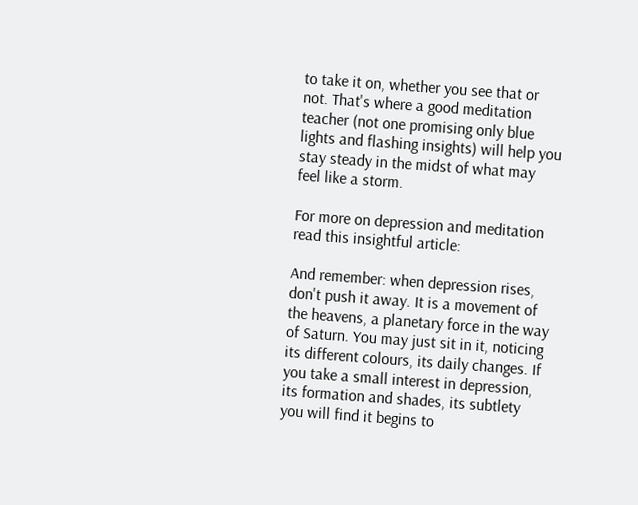to take it on, whether you see that or not. That's where a good meditation teacher (not one promising only blue lights and flashing insights) will help you stay steady in the midst of what may feel like a storm.

For more on depression and meditation read this insightful article:

And remember: when depression rises, don't push it away. It is a movement of the heavens, a planetary force in the way of Saturn. You may just sit in it, noticing its different colours, its daily changes. If you take a small interest in depression, its formation and shades, its subtlety you will find it begins to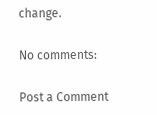change.

No comments:

Post a Comment